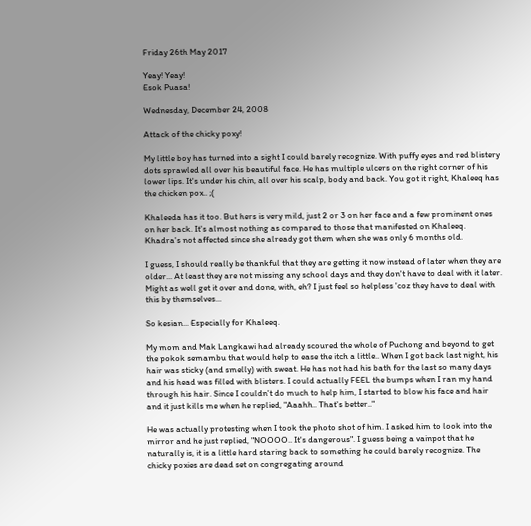Friday 26th May 2017

Yeay! Yeay!
Esok Puasa!

Wednesday, December 24, 2008

Attack of the chicky poxy!

My little boy has turned into a sight I could barely recognize. With puffy eyes and red blistery dots sprawled all over his beautiful face. He has multiple ulcers on the right corner of his lower lips. It's under his chin, all over his scalp, body and back. You got it right, Khaleeq has the chicken pox.. ;(

Khaleeda has it too. But hers is very mild, just 2 or 3 on her face and a few prominent ones on her back. It's almost nothing as compared to those that manifested on Khaleeq. Khadra's not affected since she already got them when she was only 6 months old.

I guess, I should really be thankful that they are getting it now instead of later when they are older... At least they are not missing any school days and they don't have to deal with it later. Might as well get it over and done, with, eh? I just feel so helpless 'coz they have to deal with this by themselves...

So kesian... Especially for Khaleeq.

My mom and Mak Langkawi had already scoured the whole of Puchong and beyond to get the pokok semambu that would help to ease the itch a little.. When I got back last night, his hair was sticky (and smelly) with sweat. He has not had his bath for the last so many days and his head was filled with blisters. I could actually FEEL the bumps when I ran my hand through his hair. Since I couldn't do much to help him, I started to blow his face and hair and it just kills me when he replied, "Aaahh.. That's better.."

He was actually protesting when I took the photo shot of him. I asked him to look into the mirror and he just replied, "NOOOO.. It's dangerous". I guess being a vainpot that he naturally is, it is a little hard staring back to something he could barely recognize. The chicky poxies are dead set on congregating around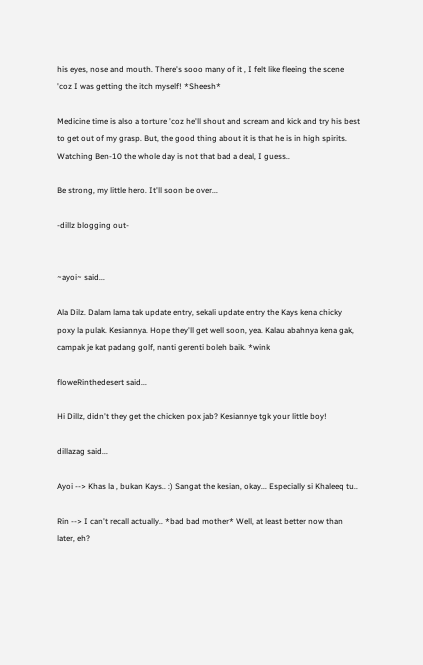his eyes, nose and mouth. There's sooo many of it , I felt like fleeing the scene 'coz I was getting the itch myself! *Sheesh*

Medicine time is also a torture 'coz he'll shout and scream and kick and try his best to get out of my grasp. But, the good thing about it is that he is in high spirits. Watching Ben-10 the whole day is not that bad a deal, I guess..

Be strong, my little hero. It'll soon be over...

-dillz blogging out-


~ayoi~ said...

Ala Dilz. Dalam lama tak update entry, sekali update entry the Kays kena chicky poxy la pulak. Kesiannya. Hope they'll get well soon, yea. Kalau abahnya kena gak, campak je kat padang golf, nanti gerenti boleh baik. *wink

floweRinthedesert said...

Hi Dillz, didn't they get the chicken pox jab? Kesiannye tgk your little boy!

dillazag said...

Ayoi --> Khas la , bukan Kays.. :) Sangat the kesian, okay... Especially si Khaleeq tu..

Rin --> I can't recall actually.. *bad bad mother* Well, at least better now than later, eh?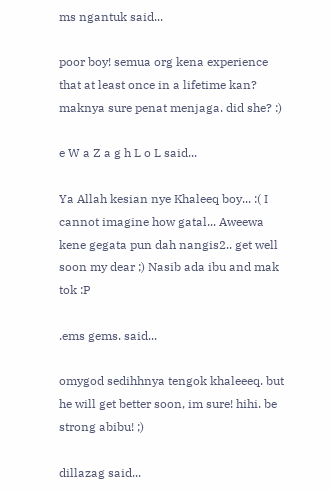ms ngantuk said...

poor boy! semua org kena experience that at least once in a lifetime kan? maknya sure penat menjaga. did she? :)

e W a Z a g h L o L said...

Ya Allah kesian nye Khaleeq boy... :( I cannot imagine how gatal... Aweewa kene gegata pun dah nangis2.. get well soon my dear ;) Nasib ada ibu and mak tok :P

.ems gems. said...

omygod sedihhnya tengok khaleeeq. but he will get better soon, im sure! hihi. be strong abibu! ;)

dillazag said...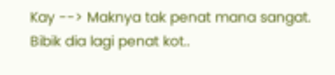Kay --> Maknya tak penat mana sangat. Bibik dia lagi penat kot..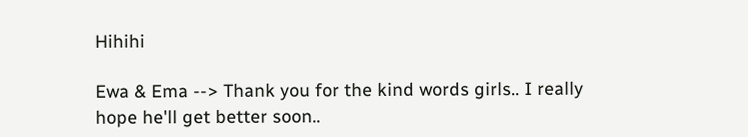Hihihi

Ewa & Ema --> Thank you for the kind words girls.. I really hope he'll get better soon..